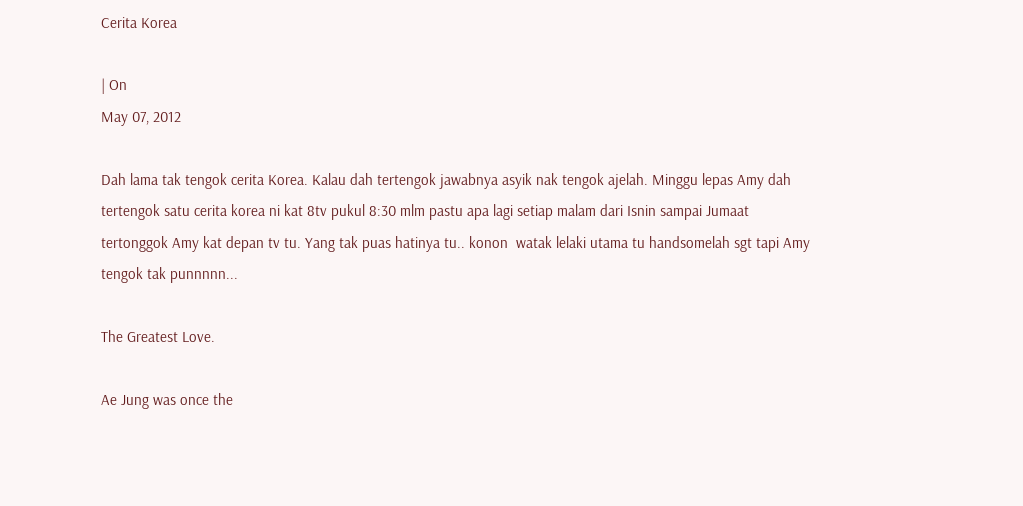Cerita Korea

| On
May 07, 2012

Dah lama tak tengok cerita Korea. Kalau dah tertengok jawabnya asyik nak tengok ajelah. Minggu lepas Amy dah tertengok satu cerita korea ni kat 8tv pukul 8:30 mlm pastu apa lagi setiap malam dari Isnin sampai Jumaat tertonggok Amy kat depan tv tu. Yang tak puas hatinya tu.. konon  watak lelaki utama tu handsomelah sgt tapi Amy tengok tak punnnnn...

The Greatest Love.

Ae Jung was once the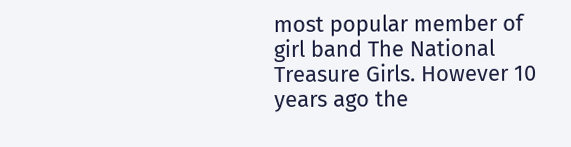most popular member of girl band The National Treasure Girls. However 10 years ago the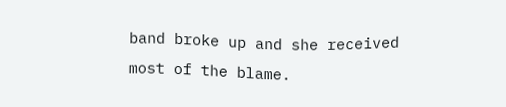band broke up and she received most of the blame.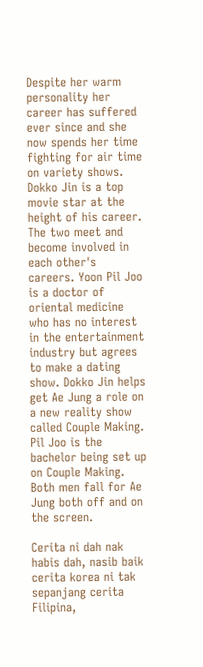Despite her warm personality her career has suffered ever since and she now spends her time fighting for air time on variety shows. Dokko Jin is a top movie star at the height of his career. The two meet and become involved in each other's careers. Yoon Pil Joo is a doctor of oriental medicine who has no interest in the entertainment industry but agrees to make a dating show. Dokko Jin helps get Ae Jung a role on a new reality show called Couple Making. Pil Joo is the bachelor being set up on Couple Making. Both men fall for Ae Jung both off and on the screen.

Cerita ni dah nak habis dah, nasib baik cerita korea ni tak sepanjang cerita Filipina,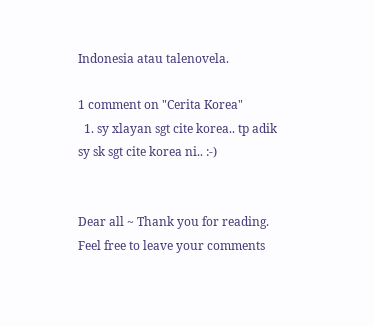Indonesia atau talenovela.

1 comment on "Cerita Korea"
  1. sy xlayan sgt cite korea.. tp adik sy sk sgt cite korea ni.. :-)


Dear all ~ Thank you for reading. Feel free to leave your comments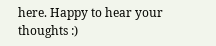here. Happy to hear your thoughts :)